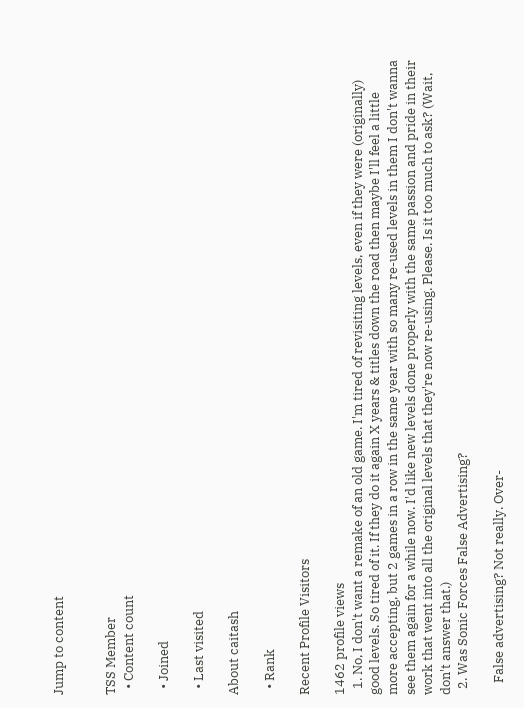Jump to content


TSS Member
  • Content count

  • Joined

  • Last visited

About caitash

  • Rank

Recent Profile Visitors

1462 profile views
  1. No, I don't want a remake of an old game. I'm tired of revisiting levels, even if they were (originally) good levels. So tired of it. If they do it again X years & titles down the road then maybe I'll feel a little more accepting, but 2 games in a row in the same year with so many re-used levels in them I don't wanna see them again for a while now. I'd like new levels done properly with the same passion and pride in their work that went into all the original levels that they're now re-using. Please. Is it too much to ask? (Wait, don't answer that.)
  2. Was Sonic Forces False Advertising?

    False advertising? Not really. Over-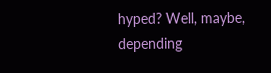hyped? Well, maybe, depending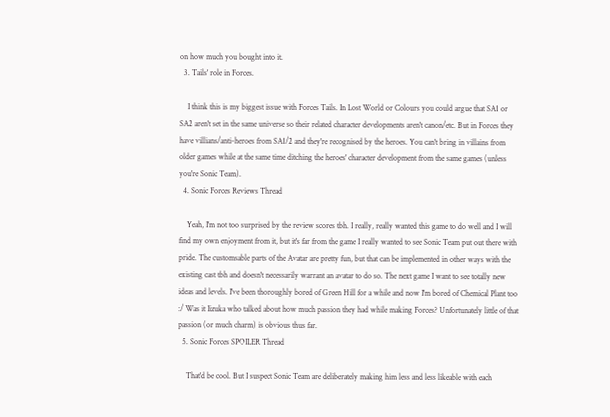on how much you bought into it.
  3. Tails' role in Forces.

    I think this is my biggest issue with Forces Tails. In Lost World or Colours you could argue that SA1 or SA2 aren't set in the same universe so their related character developments aren't canon/etc. But in Forces they have villians/anti-heroes from SA1/2 and they're recognised by the heroes. You can't bring in villains from older games while at the same time ditching the heroes' character development from the same games (unless you're Sonic Team).
  4. Sonic Forces Reviews Thread

    Yeah, I'm not too surprised by the review scores tbh. I really, really wanted this game to do well and I will find my own enjoyment from it, but it's far from the game I really wanted to see Sonic Team put out there with pride. The customsable parts of the Avatar are pretty fun, but that can be implemented in other ways with the existing cast tbh and doesn't necessarily warrant an avatar to do so. The next game I want to see totally new ideas and levels. I've been thoroughly bored of Green Hill for a while and now I'm bored of Chemical Plant too :/ Was it Iizuka who talked about how much passion they had while making Forces? Unfortunately little of that passion (or much charm) is obvious thus far.
  5. Sonic Forces SPOILER Thread

    That'd be cool. But I suspect Sonic Team are deliberately making him less and less likeable with each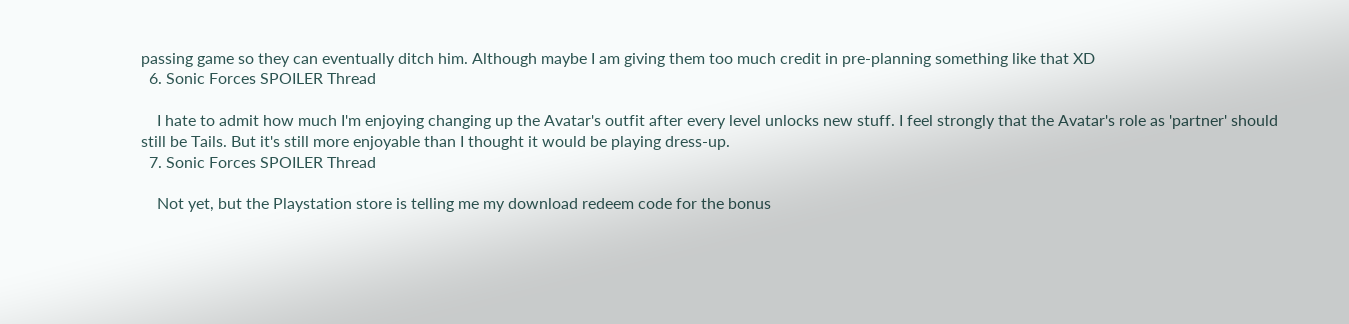passing game so they can eventually ditch him. Although maybe I am giving them too much credit in pre-planning something like that XD
  6. Sonic Forces SPOILER Thread

    I hate to admit how much I'm enjoying changing up the Avatar's outfit after every level unlocks new stuff. I feel strongly that the Avatar's role as 'partner' should still be Tails. But it's still more enjoyable than I thought it would be playing dress-up.
  7. Sonic Forces SPOILER Thread

    Not yet, but the Playstation store is telling me my download redeem code for the bonus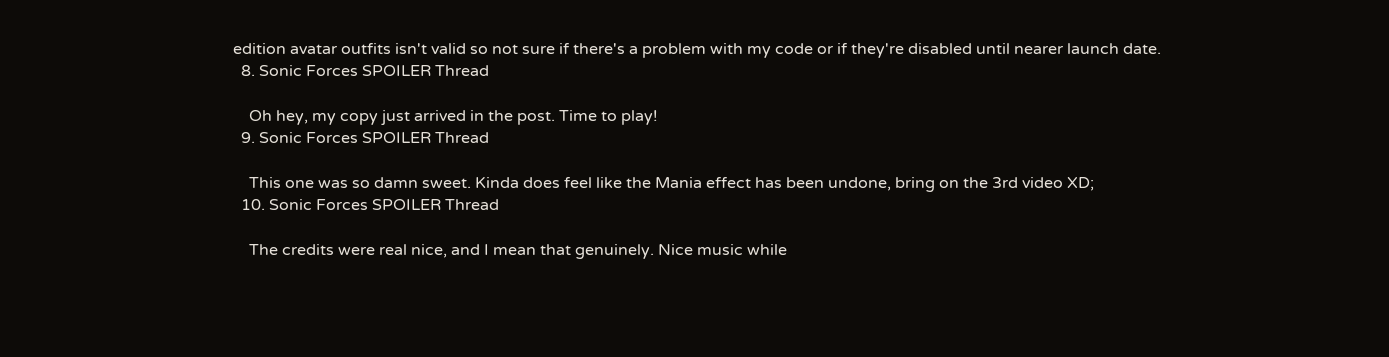edition avatar outfits isn't valid so not sure if there's a problem with my code or if they're disabled until nearer launch date.
  8. Sonic Forces SPOILER Thread

    Oh hey, my copy just arrived in the post. Time to play!
  9. Sonic Forces SPOILER Thread

    This one was so damn sweet. Kinda does feel like the Mania effect has been undone, bring on the 3rd video XD;
  10. Sonic Forces SPOILER Thread

    The credits were real nice, and I mean that genuinely. Nice music while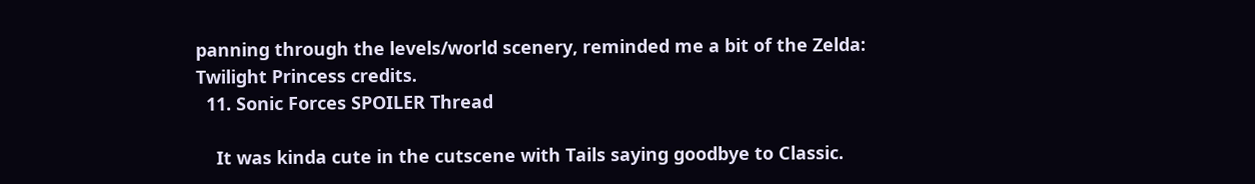panning through the levels/world scenery, reminded me a bit of the Zelda: Twilight Princess credits.
  11. Sonic Forces SPOILER Thread

    It was kinda cute in the cutscene with Tails saying goodbye to Classic.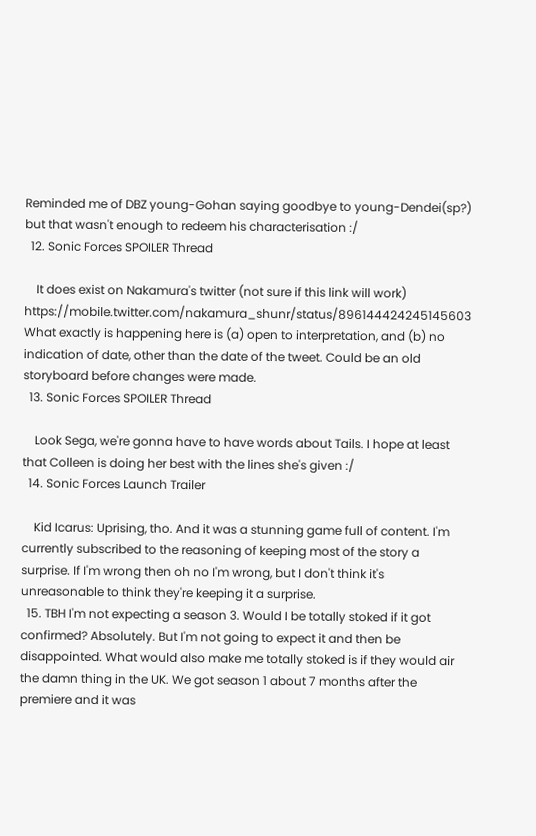Reminded me of DBZ young-Gohan saying goodbye to young-Dendei(sp?) but that wasn't enough to redeem his characterisation :/
  12. Sonic Forces SPOILER Thread

    It does exist on Nakamura's twitter (not sure if this link will work) https://mobile.twitter.com/nakamura_shunr/status/896144424245145603 What exactly is happening here is (a) open to interpretation, and (b) no indication of date, other than the date of the tweet. Could be an old storyboard before changes were made.
  13. Sonic Forces SPOILER Thread

    Look Sega, we're gonna have to have words about Tails. I hope at least that Colleen is doing her best with the lines she's given :/
  14. Sonic Forces Launch Trailer

    Kid Icarus: Uprising, tho. And it was a stunning game full of content. I'm currently subscribed to the reasoning of keeping most of the story a surprise. If I'm wrong then oh no I'm wrong, but I don't think it's unreasonable to think they're keeping it a surprise.
  15. TBH I'm not expecting a season 3. Would I be totally stoked if it got confirmed? Absolutely. But I'm not going to expect it and then be disappointed. What would also make me totally stoked is if they would air the damn thing in the UK. We got season 1 about 7 months after the premiere and it was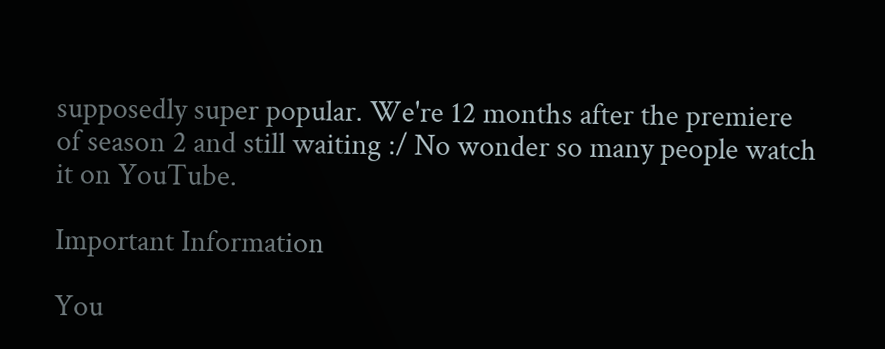supposedly super popular. We're 12 months after the premiere of season 2 and still waiting :/ No wonder so many people watch it on YouTube.

Important Information

You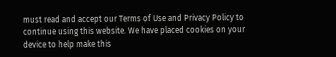must read and accept our Terms of Use and Privacy Policy to continue using this website. We have placed cookies on your device to help make this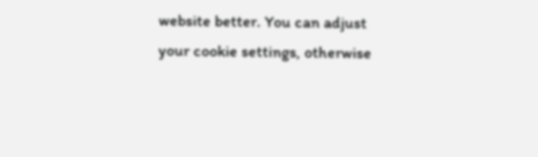website better. You can adjust your cookie settings, otherwise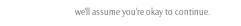we'll assume you're okay to continue.